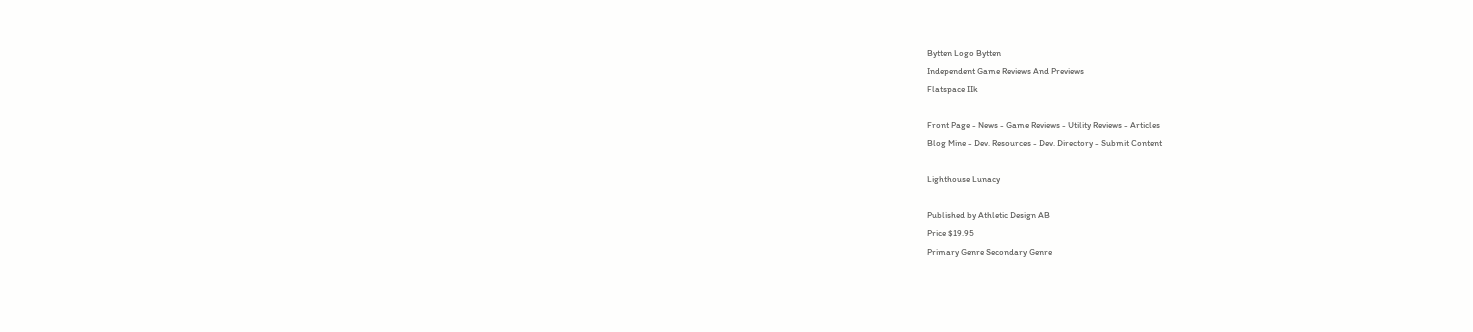Bytten Logo Bytten
Independent Game Reviews And Previews
Flatspace IIk

Front Page - News - Game Reviews - Utility Reviews - Articles
Blog Mine - Dev. Resources - Dev. Directory - Submit Content

Lighthouse Lunacy

Published by Athletic Design AB
Price $19.95
Primary Genre Secondary Genre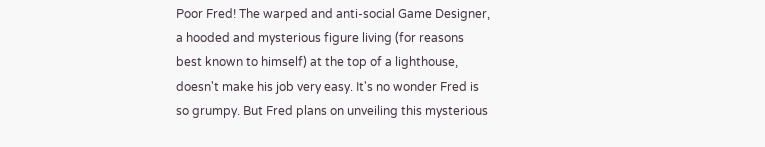Poor Fred! The warped and anti-social Game Designer, a hooded and mysterious figure living (for reasons best known to himself) at the top of a lighthouse, doesn't make his job very easy. It's no wonder Fred is so grumpy. But Fred plans on unveiling this mysterious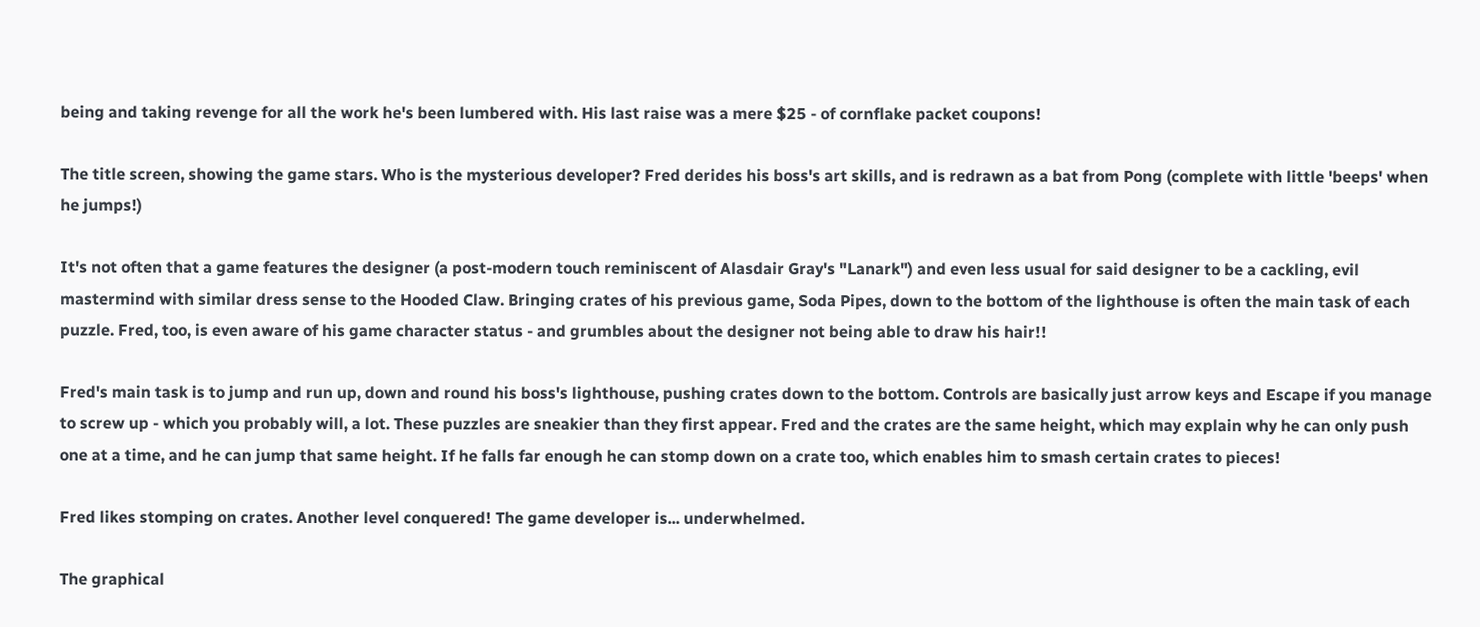being and taking revenge for all the work he's been lumbered with. His last raise was a mere $25 - of cornflake packet coupons!

The title screen, showing the game stars. Who is the mysterious developer? Fred derides his boss's art skills, and is redrawn as a bat from Pong (complete with little 'beeps' when he jumps!)

It's not often that a game features the designer (a post-modern touch reminiscent of Alasdair Gray's "Lanark") and even less usual for said designer to be a cackling, evil mastermind with similar dress sense to the Hooded Claw. Bringing crates of his previous game, Soda Pipes, down to the bottom of the lighthouse is often the main task of each puzzle. Fred, too, is even aware of his game character status - and grumbles about the designer not being able to draw his hair!!

Fred's main task is to jump and run up, down and round his boss's lighthouse, pushing crates down to the bottom. Controls are basically just arrow keys and Escape if you manage to screw up - which you probably will, a lot. These puzzles are sneakier than they first appear. Fred and the crates are the same height, which may explain why he can only push one at a time, and he can jump that same height. If he falls far enough he can stomp down on a crate too, which enables him to smash certain crates to pieces!

Fred likes stomping on crates. Another level conquered! The game developer is... underwhelmed.

The graphical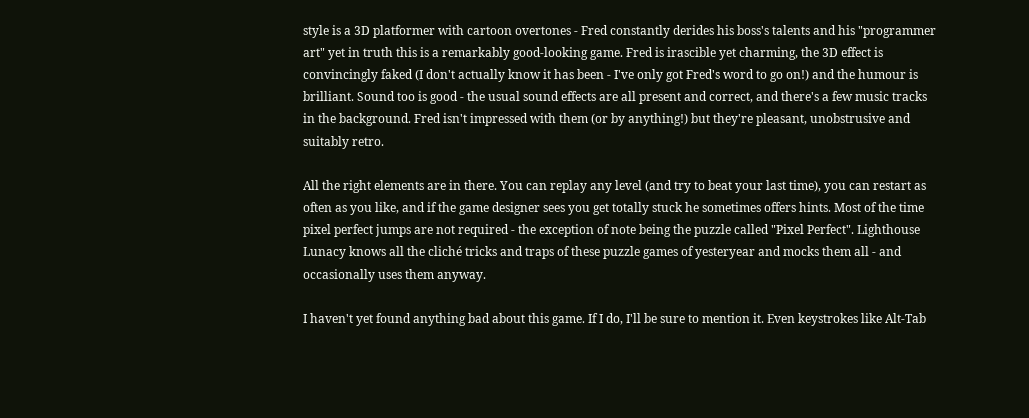style is a 3D platformer with cartoon overtones - Fred constantly derides his boss's talents and his "programmer art" yet in truth this is a remarkably good-looking game. Fred is irascible yet charming, the 3D effect is convincingly faked (I don't actually know it has been - I've only got Fred's word to go on!) and the humour is brilliant. Sound too is good - the usual sound effects are all present and correct, and there's a few music tracks in the background. Fred isn't impressed with them (or by anything!) but they're pleasant, unobstrusive and suitably retro.

All the right elements are in there. You can replay any level (and try to beat your last time), you can restart as often as you like, and if the game designer sees you get totally stuck he sometimes offers hints. Most of the time pixel perfect jumps are not required - the exception of note being the puzzle called "Pixel Perfect". Lighthouse Lunacy knows all the cliché tricks and traps of these puzzle games of yesteryear and mocks them all - and occasionally uses them anyway.

I haven't yet found anything bad about this game. If I do, I'll be sure to mention it. Even keystrokes like Alt-Tab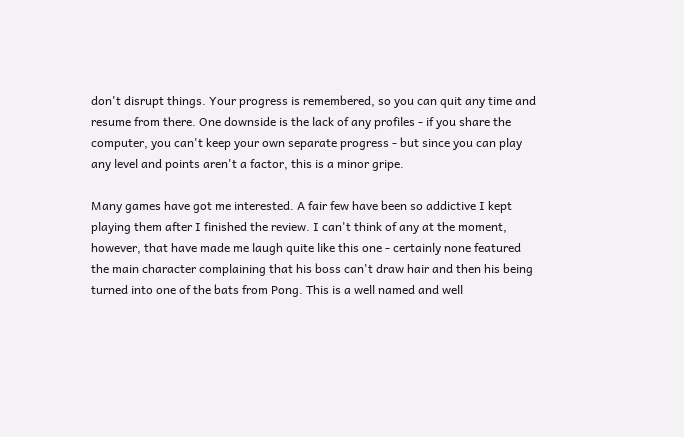don't disrupt things. Your progress is remembered, so you can quit any time and resume from there. One downside is the lack of any profiles - if you share the computer, you can't keep your own separate progress - but since you can play any level and points aren't a factor, this is a minor gripe.

Many games have got me interested. A fair few have been so addictive I kept playing them after I finished the review. I can't think of any at the moment, however, that have made me laugh quite like this one - certainly none featured the main character complaining that his boss can't draw hair and then his being turned into one of the bats from Pong. This is a well named and well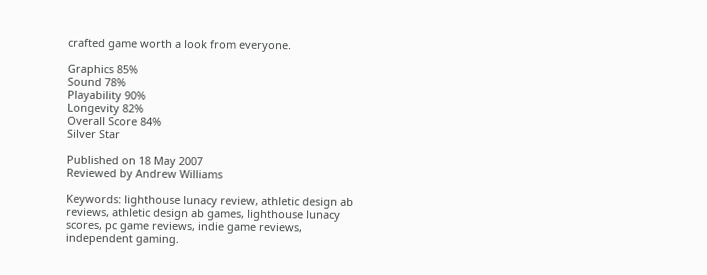crafted game worth a look from everyone.

Graphics 85%
Sound 78%
Playability 90%
Longevity 82%
Overall Score 84%
Silver Star

Published on 18 May 2007
Reviewed by Andrew Williams

Keywords: lighthouse lunacy review, athletic design ab reviews, athletic design ab games, lighthouse lunacy scores, pc game reviews, indie game reviews, independent gaming.